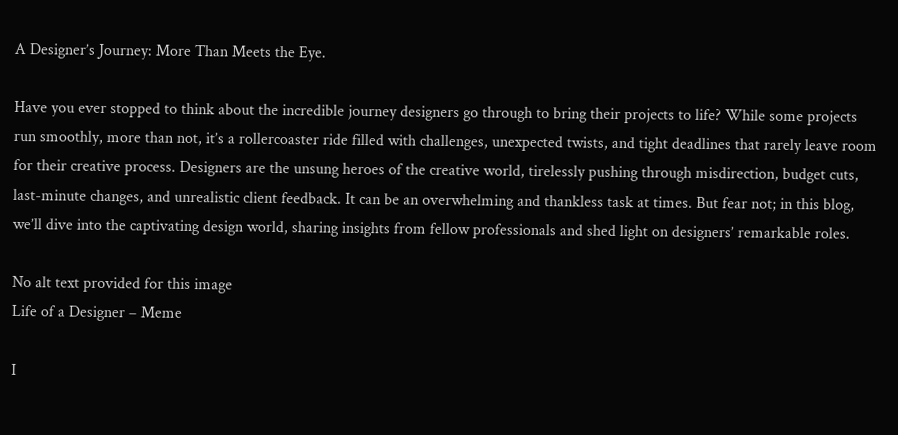A Designer’s Journey: More Than Meets the Eye.

Have you ever stopped to think about the incredible journey designers go through to bring their projects to life? While some projects run smoothly, more than not, it’s a rollercoaster ride filled with challenges, unexpected twists, and tight deadlines that rarely leave room for their creative process. Designers are the unsung heroes of the creative world, tirelessly pushing through misdirection, budget cuts, last-minute changes, and unrealistic client feedback. It can be an overwhelming and thankless task at times. But fear not; in this blog, we’ll dive into the captivating design world, sharing insights from fellow professionals and shed light on designers’ remarkable roles.

No alt text provided for this image
Life of a Designer – Meme

I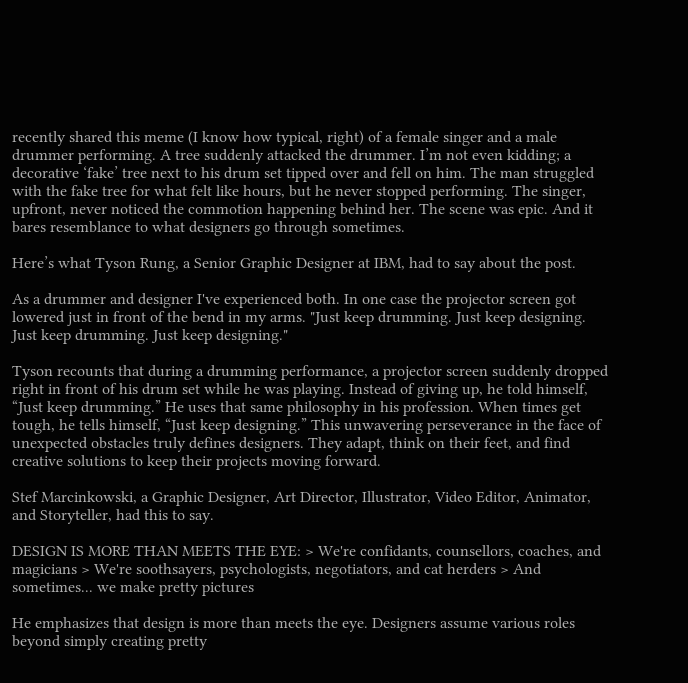recently shared this meme (I know how typical, right) of a female singer and a male drummer performing. A tree suddenly attacked the drummer. I’m not even kidding; a decorative ‘fake’ tree next to his drum set tipped over and fell on him. The man struggled with the fake tree for what felt like hours, but he never stopped performing. The singer, upfront, never noticed the commotion happening behind her. The scene was epic. And it bares resemblance to what designers go through sometimes.

Here’s what Tyson Rung, a Senior Graphic Designer at IBM, had to say about the post.

As a drummer and designer I've experienced both. In one case the projector screen got lowered just in front of the bend in my arms. "Just keep drumming. Just keep designing. Just keep drumming. Just keep designing."

Tyson recounts that during a drumming performance, a projector screen suddenly dropped right in front of his drum set while he was playing. Instead of giving up, he told himself, “Just keep drumming.” He uses that same philosophy in his profession. When times get tough, he tells himself, “Just keep designing.” This unwavering perseverance in the face of unexpected obstacles truly defines designers. They adapt, think on their feet, and find creative solutions to keep their projects moving forward.

Stef Marcinkowski, a Graphic Designer, Art Director, Illustrator, Video Editor, Animator, and Storyteller, had this to say.

DESIGN IS MORE THAN MEETS THE EYE: > We're confidants, counsellors, coaches, and magicians > We're soothsayers, psychologists, negotiators, and cat herders > And sometimes... we make pretty pictures

He emphasizes that design is more than meets the eye. Designers assume various roles beyond simply creating pretty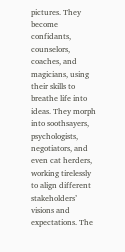pictures. They become confidants, counselors, coaches, and magicians, using their skills to breathe life into ideas. They morph into soothsayers, psychologists, negotiators, and even cat herders, working tirelessly to align different stakeholders’ visions and expectations. The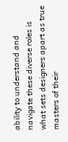ability to understand and navigate these diverse roles is what sets designers apart as true masters of their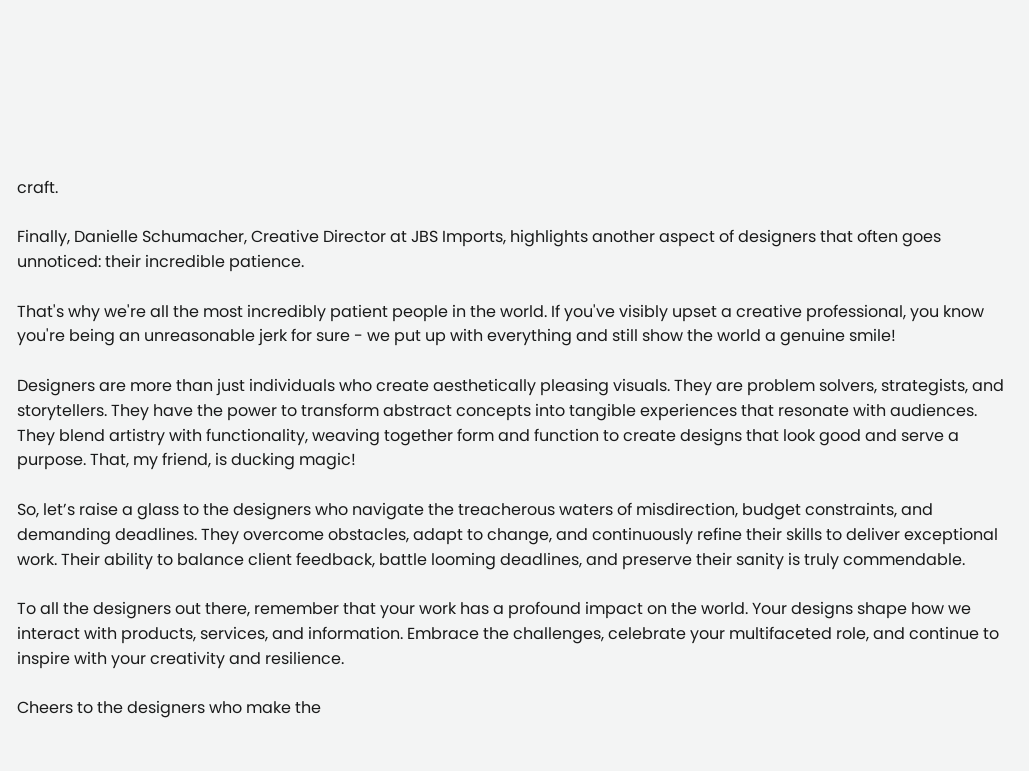craft.

Finally, Danielle Schumacher, Creative Director at JBS Imports, highlights another aspect of designers that often goes unnoticed: their incredible patience.

That's why we're all the most incredibly patient people in the world. If you've visibly upset a creative professional, you know you're being an unreasonable jerk for sure - we put up with everything and still show the world a genuine smile!

Designers are more than just individuals who create aesthetically pleasing visuals. They are problem solvers, strategists, and storytellers. They have the power to transform abstract concepts into tangible experiences that resonate with audiences. They blend artistry with functionality, weaving together form and function to create designs that look good and serve a purpose. That, my friend, is ducking magic!

So, let’s raise a glass to the designers who navigate the treacherous waters of misdirection, budget constraints, and demanding deadlines. They overcome obstacles, adapt to change, and continuously refine their skills to deliver exceptional work. Their ability to balance client feedback, battle looming deadlines, and preserve their sanity is truly commendable.

To all the designers out there, remember that your work has a profound impact on the world. Your designs shape how we interact with products, services, and information. Embrace the challenges, celebrate your multifaceted role, and continue to inspire with your creativity and resilience.

Cheers to the designers who make the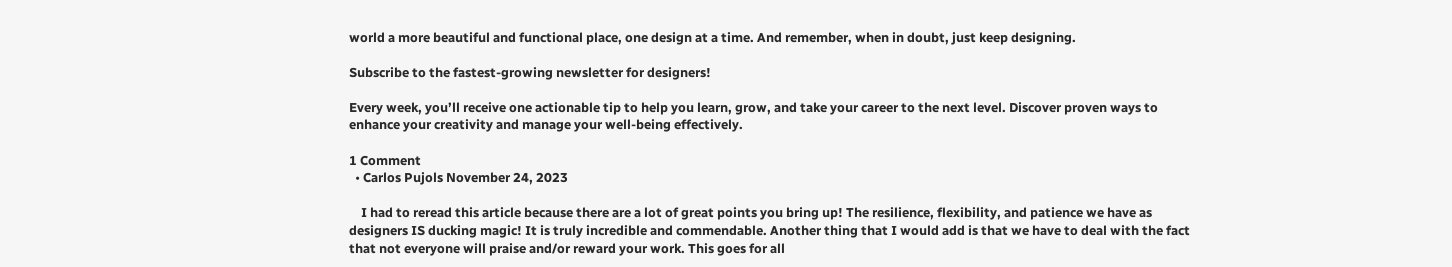world a more beautiful and functional place, one design at a time. And remember, when in doubt, just keep designing.

Subscribe to the fastest-growing newsletter for designers!

Every week, you’ll receive one actionable tip to help you learn, grow, and take your career to the next level. Discover proven ways to enhance your creativity and manage your well-being effectively.

1 Comment
  • Carlos Pujols November 24, 2023

    I had to reread this article because there are a lot of great points you bring up! The resilience, flexibility, and patience we have as designers IS ducking magic! It is truly incredible and commendable. Another thing that I would add is that we have to deal with the fact that not everyone will praise and/or reward your work. This goes for all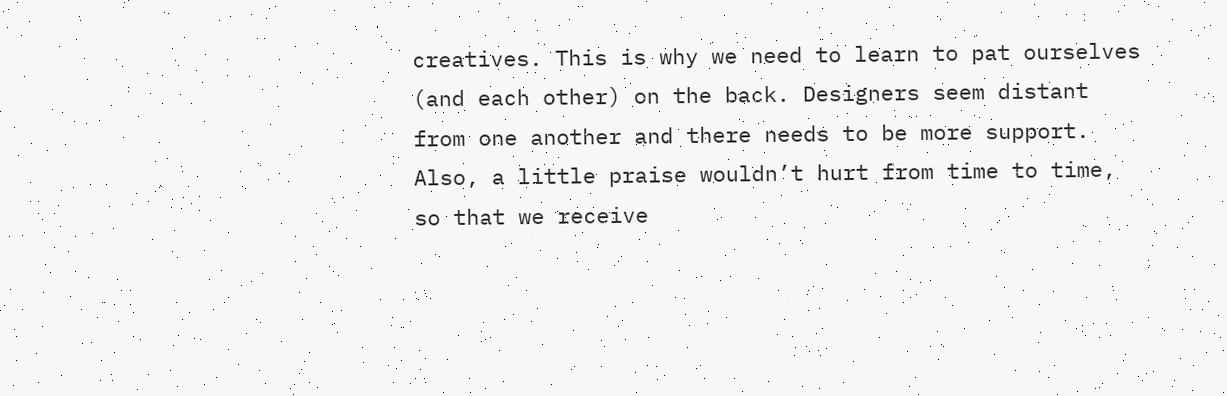creatives. This is why we need to learn to pat ourselves (and each other) on the back. Designers seem distant from one another and there needs to be more support. Also, a little praise wouldn’t hurt from time to time, so that we receive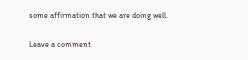some affirmation that we are doing well.

Leave a comment